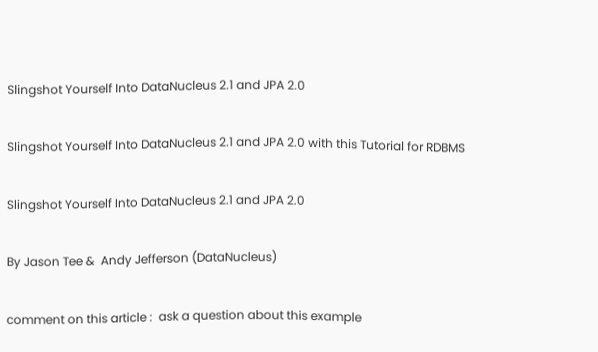Slingshot Yourself Into DataNucleus 2.1 and JPA 2.0

Slingshot Yourself Into DataNucleus 2.1 and JPA 2.0 with this Tutorial for RDBMS

Slingshot Yourself Into DataNucleus 2.1 and JPA 2.0

By Jason Tee &  Andy Jefferson (DataNucleus)

comment on this article :  ask a question about this example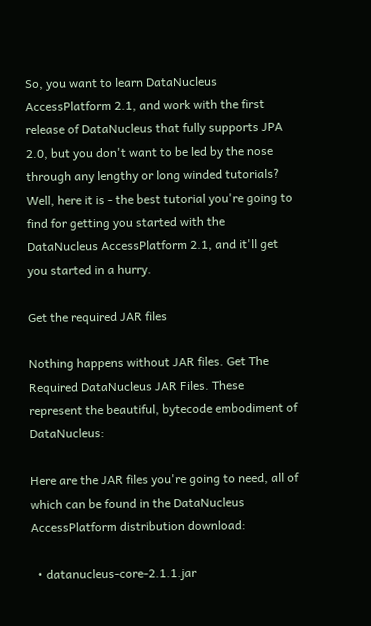So, you want to learn DataNucleus AccessPlatform 2.1, and work with the first release of DataNucleus that fully supports JPA 2.0, but you don't want to be led by the nose through any lengthy or long winded tutorials? Well, here it is - the best tutorial you're going to find for getting you started with the DataNucleus AccessPlatform 2.1, and it'll get you started in a hurry.

Get the required JAR files

Nothing happens without JAR files. Get The Required DataNucleus JAR Files. These represent the beautiful, bytecode embodiment of DataNucleus:

Here are the JAR files you're going to need, all of which can be found in the DataNucleus AccessPlatform distribution download:

  • datanucleus-core-2.1.1.jar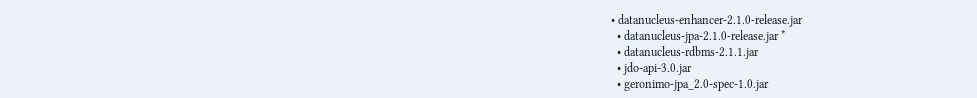• datanucleus-enhancer-2.1.0-release.jar
  • datanucleus-jpa-2.1.0-release.jar *
  • datanucleus-rdbms-2.1.1.jar
  • jdo-api-3.0.jar
  • geronimo-jpa_2.0-spec-1.0.jar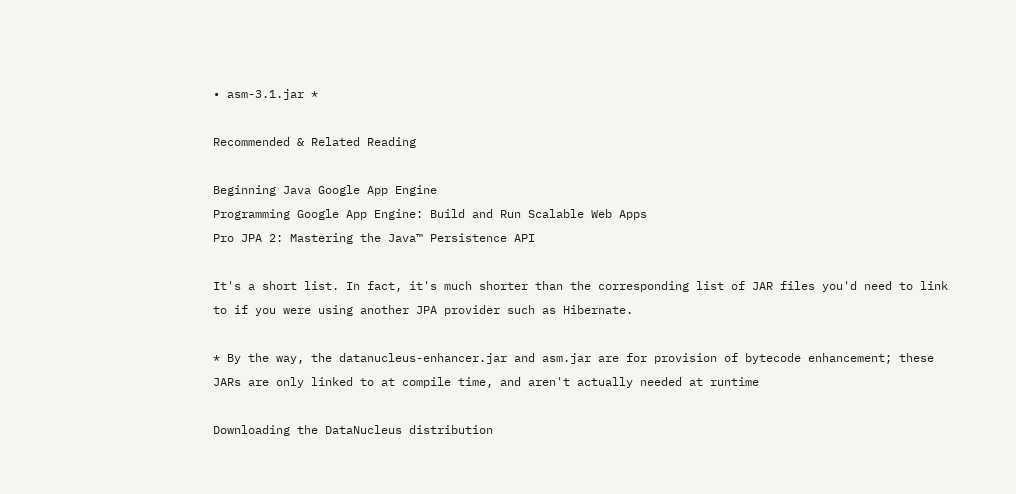• asm-3.1.jar *

Recommended & Related Reading

Beginning Java Google App Engine
Programming Google App Engine: Build and Run Scalable Web Apps
Pro JPA 2: Mastering the Java™ Persistence API

It's a short list. In fact, it's much shorter than the corresponding list of JAR files you'd need to link to if you were using another JPA provider such as Hibernate.

* By the way, the datanucleus-enhancer.jar and asm.jar are for provision of bytecode enhancement; these JARs are only linked to at compile time, and aren't actually needed at runtime

Downloading the DataNucleus distribution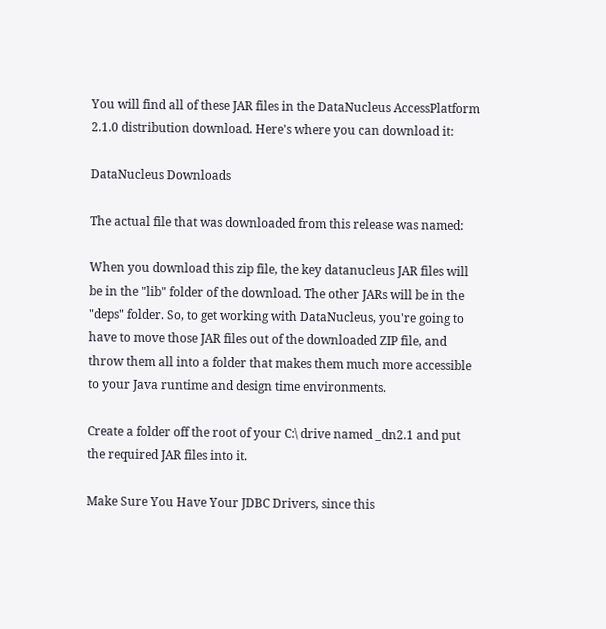You will find all of these JAR files in the DataNucleus AccessPlatform 2.1.0 distribution download. Here's where you can download it:

DataNucleus Downloads

The actual file that was downloaded from this release was named:

When you download this zip file, the key datanucleus JAR files will be in the "lib" folder of the download. The other JARs will be in the "deps" folder. So, to get working with DataNucleus, you're going to have to move those JAR files out of the downloaded ZIP file, and throw them all into a folder that makes them much more accessible to your Java runtime and design time environments.

Create a folder off the root of your C:\ drive named _dn2.1 and put the required JAR files into it.

Make Sure You Have Your JDBC Drivers, since this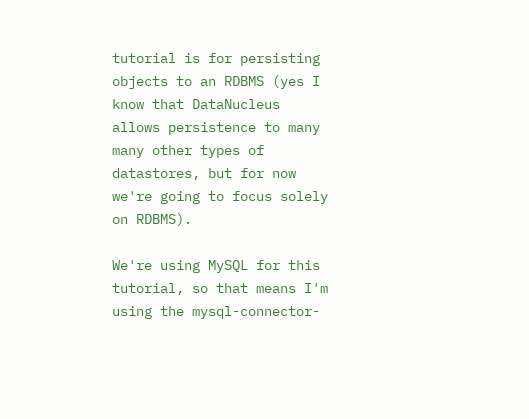tutorial is for persisting objects to an RDBMS (yes I know that DataNucleus allows persistence to many many other types of datastores, but for now we're going to focus solely on RDBMS).

We're using MySQL for this tutorial, so that means I'm using the mysql-connector-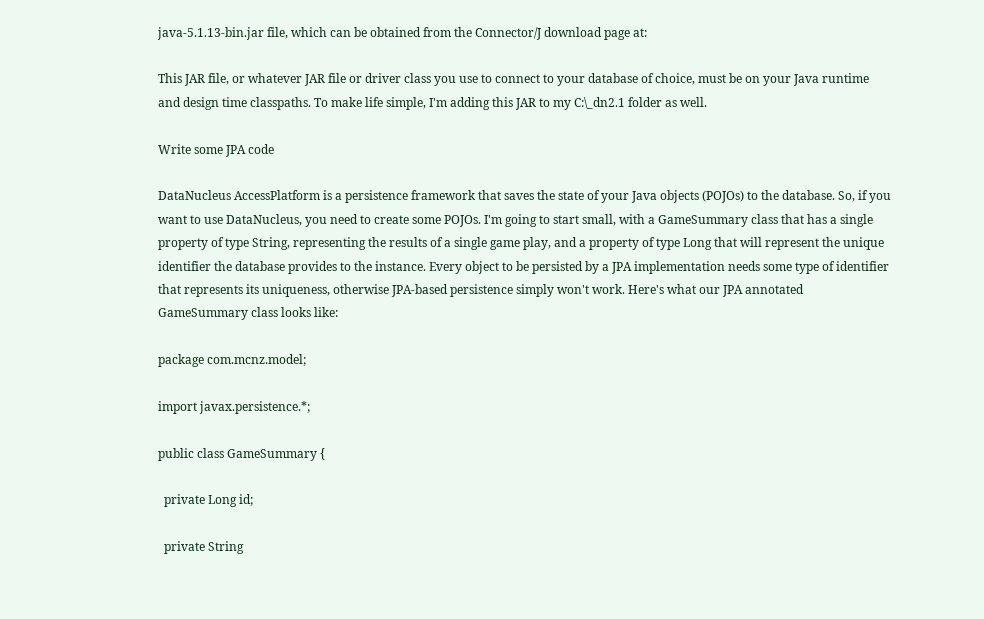java-5.1.13-bin.jar file, which can be obtained from the Connector/J download page at:

This JAR file, or whatever JAR file or driver class you use to connect to your database of choice, must be on your Java runtime and design time classpaths. To make life simple, I'm adding this JAR to my C:\_dn2.1 folder as well.

Write some JPA code

DataNucleus AccessPlatform is a persistence framework that saves the state of your Java objects (POJOs) to the database. So, if you want to use DataNucleus, you need to create some POJOs. I'm going to start small, with a GameSummary class that has a single property of type String, representing the results of a single game play, and a property of type Long that will represent the unique identifier the database provides to the instance. Every object to be persisted by a JPA implementation needs some type of identifier that represents its uniqueness, otherwise JPA-based persistence simply won't work. Here's what our JPA annotated GameSummary class looks like:

package com.mcnz.model;

import javax.persistence.*;

public class GameSummary {

  private Long id;

  private String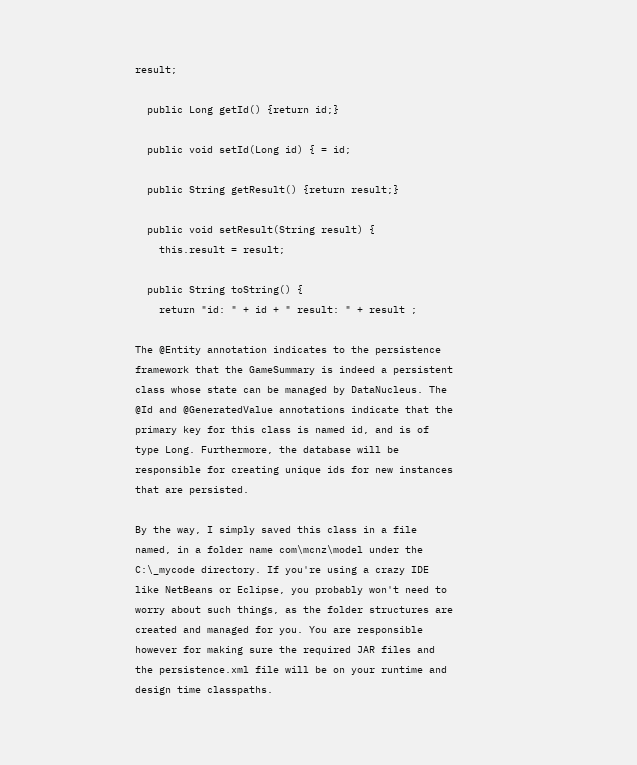result;

  public Long getId() {return id;}

  public void setId(Long id) { = id;

  public String getResult() {return result;}

  public void setResult(String result) {
    this.result = result;

  public String toString() {
    return "id: " + id + " result: " + result ;

The @Entity annotation indicates to the persistence framework that the GameSummary is indeed a persistent class whose state can be managed by DataNucleus. The @Id and @GeneratedValue annotations indicate that the primary key for this class is named id, and is of type Long. Furthermore, the database will be responsible for creating unique ids for new instances that are persisted.

By the way, I simply saved this class in a file named, in a folder name com\mcnz\model under the C:\_mycode directory. If you're using a crazy IDE like NetBeans or Eclipse, you probably won't need to worry about such things, as the folder structures are created and managed for you. You are responsible however for making sure the required JAR files and the persistence.xml file will be on your runtime and design time classpaths.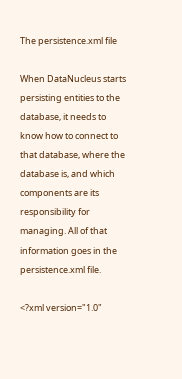The persistence.xml file

When DataNucleus starts persisting entities to the database, it needs to know how to connect to that database, where the database is, and which components are its responsibility for managing. All of that information goes in the persistence.xml file.

<?xml version="1.0"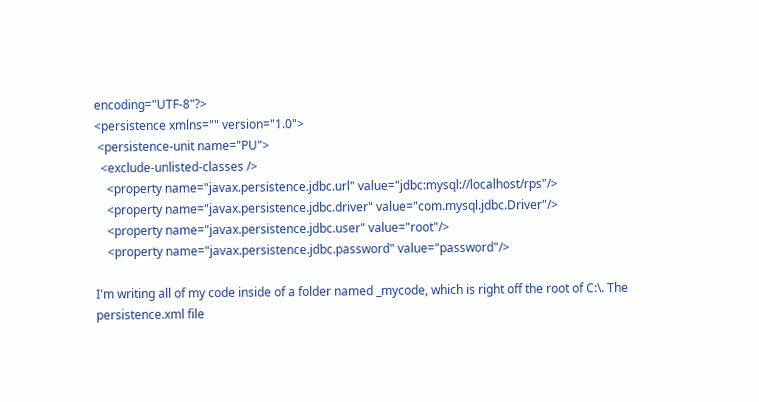encoding="UTF-8"?>
<persistence xmlns="" version="1.0">
 <persistence-unit name="PU">
  <exclude-unlisted-classes />
    <property name="javax.persistence.jdbc.url" value="jdbc:mysql://localhost/rps"/>
    <property name="javax.persistence.jdbc.driver" value="com.mysql.jdbc.Driver"/>
    <property name="javax.persistence.jdbc.user" value="root"/>
    <property name="javax.persistence.jdbc.password" value="password"/>

I'm writing all of my code inside of a folder named _mycode, which is right off the root of C:\. The persistence.xml file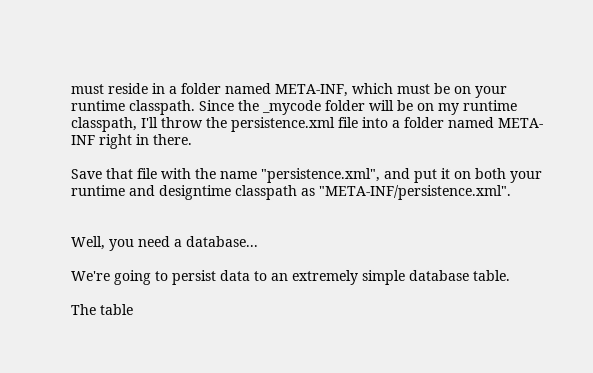must reside in a folder named META-INF, which must be on your runtime classpath. Since the _mycode folder will be on my runtime classpath, I'll throw the persistence.xml file into a folder named META-INF right in there.

Save that file with the name "persistence.xml", and put it on both your runtime and designtime classpath as "META-INF/persistence.xml".


Well, you need a database...

We're going to persist data to an extremely simple database table.

The table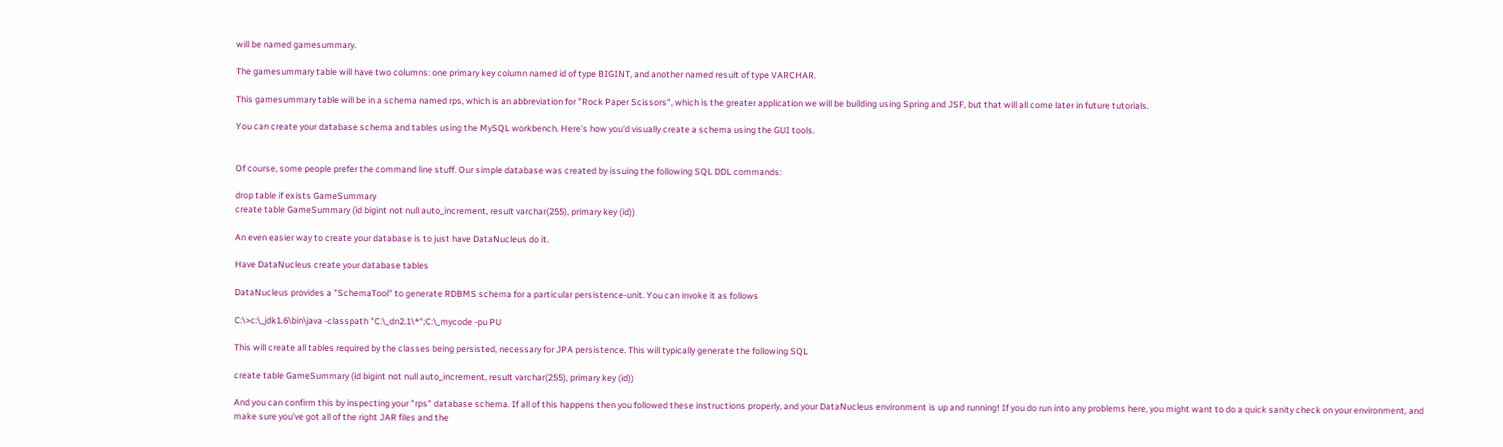will be named gamesummary.

The gamesummary table will have two columns: one primary key column named id of type BIGINT, and another named result of type VARCHAR.

This gamesummary table will be in a schema named rps, which is an abbreviation for "Rock Paper Scissors", which is the greater application we will be building using Spring and JSF, but that will all come later in future tutorials.

You can create your database schema and tables using the MySQL workbench. Here's how you'd visually create a schema using the GUI tools.


Of course, some people prefer the command line stuff. Our simple database was created by issuing the following SQL DDL commands:

drop table if exists GameSummary
create table GameSummary (id bigint not null auto_increment, result varchar(255), primary key (id))

An even easier way to create your database is to just have DataNucleus do it.

Have DataNucleus create your database tables

DataNucleus provides a "SchemaTool" to generate RDBMS schema for a particular persistence-unit. You can invoke it as follows

C:\>c:\_jdk1.6\bin\java -classpath "C:\_dn2.1\*";C:\_mycode -pu PU

This will create all tables required by the classes being persisted, necessary for JPA persistence. This will typically generate the following SQL

create table GameSummary (id bigint not null auto_increment, result varchar(255), primary key (id))

And you can confirm this by inspecting your "rps" database schema. If all of this happens then you followed these instructions properly, and your DataNucleus environment is up and running! If you do run into any problems here, you might want to do a quick sanity check on your environment, and make sure you've got all of the right JAR files and the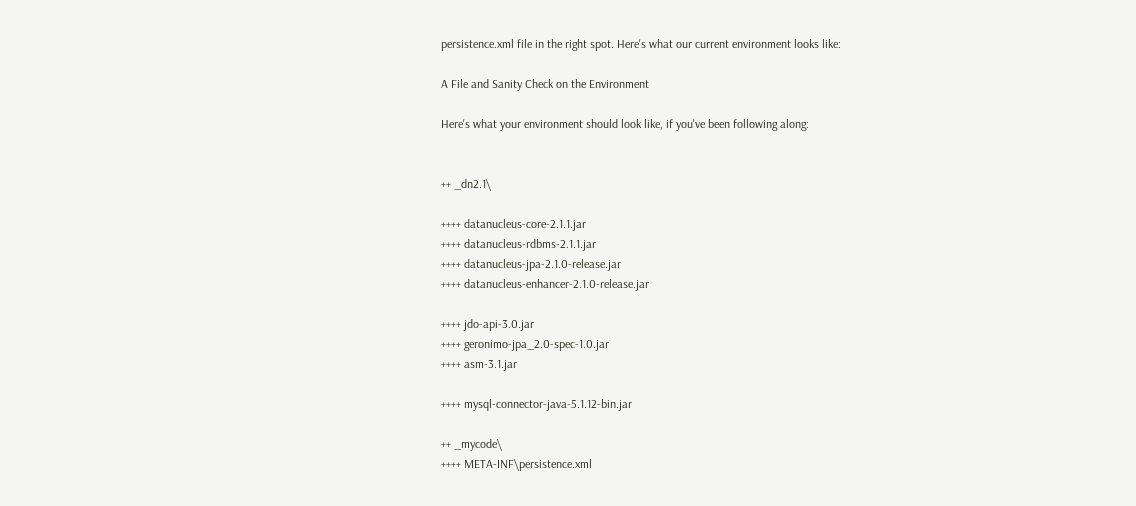persistence.xml file in the right spot. Here's what our current environment looks like:

A File and Sanity Check on the Environment

Here's what your environment should look like, if you've been following along:


++ _dn2.1\

++++ datanucleus-core-2.1.1.jar
++++ datanucleus-rdbms-2.1.1.jar
++++ datanucleus-jpa-2.1.0-release.jar
++++ datanucleus-enhancer-2.1.0-release.jar

++++ jdo-api-3.0.jar
++++ geronimo-jpa_2.0-spec-1.0.jar
++++ asm-3.1.jar

++++ mysql-connector-java-5.1.12-bin.jar

++ _mycode\
++++ META-INF\persistence.xml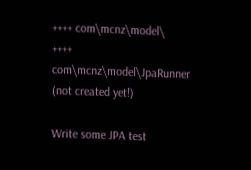++++ com\mcnz\model\
++++ com\mcnz\model\JpaRunner (not created yet!)

Write some JPA test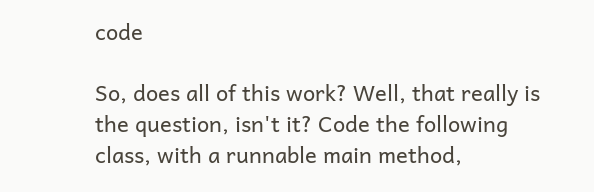code

So, does all of this work? Well, that really is the question, isn't it? Code the following class, with a runnable main method,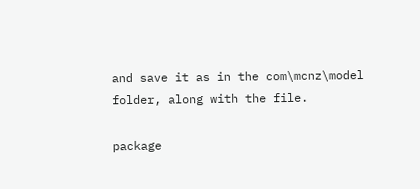and save it as in the com\mcnz\model folder, along with the file.

package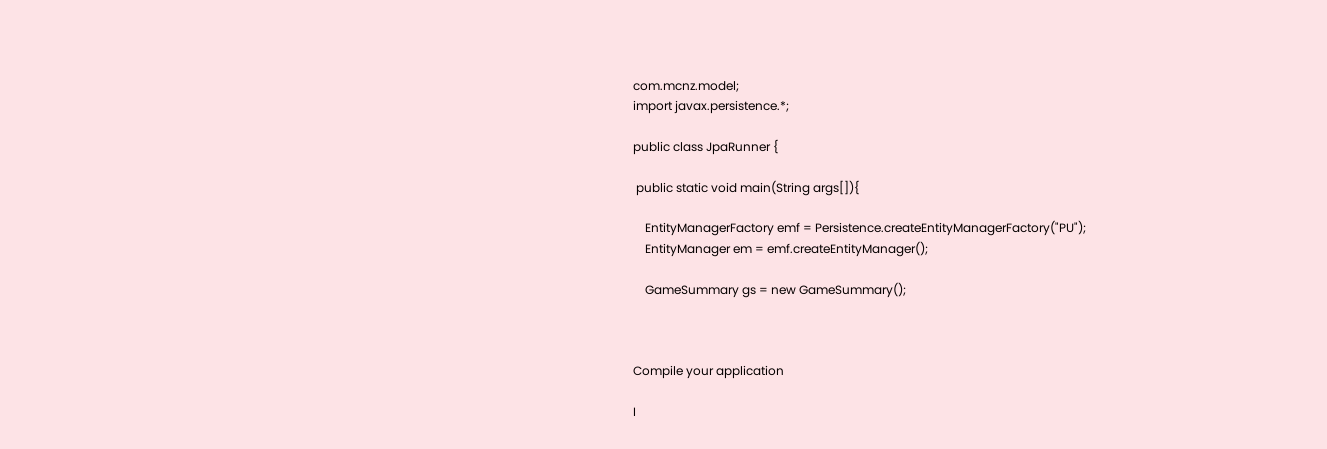com.mcnz.model;
import javax.persistence.*;

public class JpaRunner {

 public static void main(String args[]){

    EntityManagerFactory emf = Persistence.createEntityManagerFactory("PU");
    EntityManager em = emf.createEntityManager();

    GameSummary gs = new GameSummary();



Compile your application

I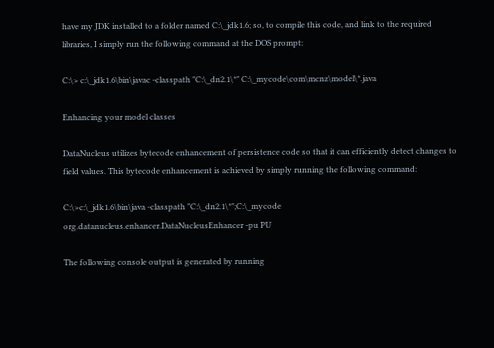have my JDK installed to a folder named C:\_jdk1.6; so, to compile this code, and link to the required libraries, I simply run the following command at the DOS prompt:

C:\> c:\_jdk1.6\bin\javac -classpath "C:\_dn2.1\*" C:\_mycode\com\mcnz\model\*.java

Enhancing your model classes

DataNucleus utilizes bytecode enhancement of persistence code so that it can efficiently detect changes to field values. This bytecode enhancement is achieved by simply running the following command:

C:\>c:\_jdk1.6\bin\java -classpath "C:\_dn2.1\*";C:\_mycode org.datanucleus.enhancer.DataNucleusEnhancer -pu PU

The following console output is generated by running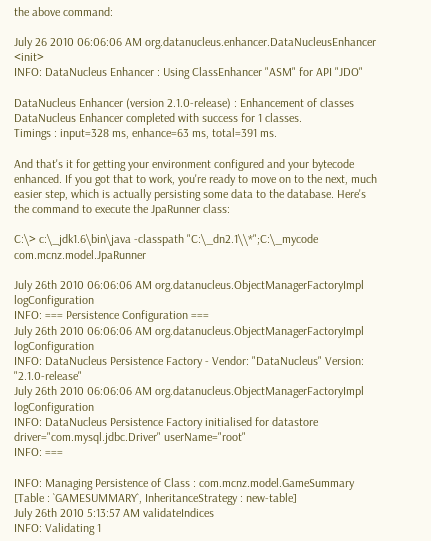the above command:

July 26 2010 06:06:06 AM org.datanucleus.enhancer.DataNucleusEnhancer <init>
INFO: DataNucleus Enhancer : Using ClassEnhancer "ASM" for API "JDO"

DataNucleus Enhancer (version 2.1.0-release) : Enhancement of classes
DataNucleus Enhancer completed with success for 1 classes.
Timings : input=328 ms, enhance=63 ms, total=391 ms.

And that's it for getting your environment configured and your bytecode enhanced. If you got that to work, you're ready to move on to the next, much easier step, which is actually persisting some data to the database. Here's the command to execute the JpaRunner class:

C:\> c:\_jdk1.6\bin\java -classpath "C:\_dn2.1\\*";C:\_mycode com.mcnz.model.JpaRunner

July 26th 2010 06:06:06 AM org.datanucleus.ObjectManagerFactoryImpl logConfiguration
INFO: === Persistence Configuration ===
July 26th 2010 06:06:06 AM org.datanucleus.ObjectManagerFactoryImpl logConfiguration
INFO: DataNucleus Persistence Factory - Vendor: "DataNucleus" Version: "2.1.0-release"
July 26th 2010 06:06:06 AM org.datanucleus.ObjectManagerFactoryImpl logConfiguration
INFO: DataNucleus Persistence Factory initialised for datastore
driver="com.mysql.jdbc.Driver" userName="root"
INFO: ===

INFO: Managing Persistence of Class : com.mcnz.model.GameSummary
[Table : `GAMESUMMARY`, InheritanceStrategy : new-table]
July 26th 2010 5:13:57 AM validateIndices
INFO: Validating 1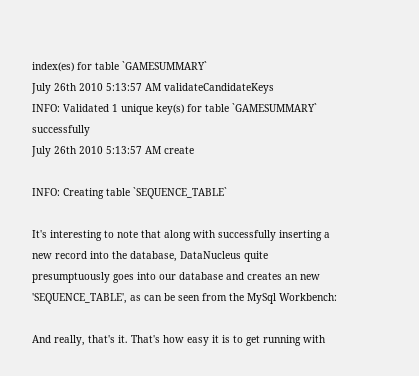index(es) for table `GAMESUMMARY`
July 26th 2010 5:13:57 AM validateCandidateKeys
INFO: Validated 1 unique key(s) for table `GAMESUMMARY` successfully
July 26th 2010 5:13:57 AM create

INFO: Creating table `SEQUENCE_TABLE`

It's interesting to note that along with successfully inserting a new record into the database, DataNucleus quite presumptuously goes into our database and creates an new 'SEQUENCE_TABLE', as can be seen from the MySql Workbench:

And really, that's it. That's how easy it is to get running with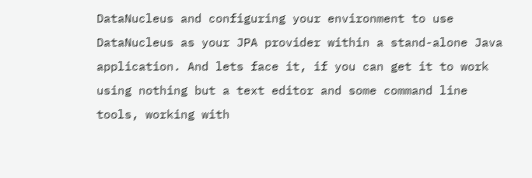DataNucleus and configuring your environment to use DataNucleus as your JPA provider within a stand-alone Java application. And lets face it, if you can get it to work using nothing but a text editor and some command line tools, working with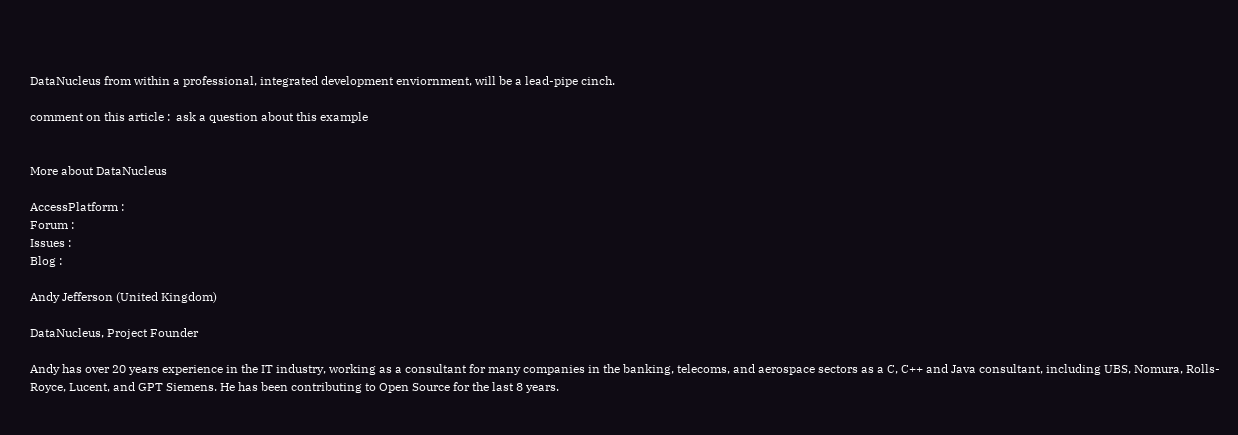DataNucleus from within a professional, integrated development enviornment, will be a lead-pipe cinch.

comment on this article :  ask a question about this example


More about DataNucleus

AccessPlatform :
Forum :
Issues :
Blog :

Andy Jefferson (United Kingdom)

DataNucleus, Project Founder

Andy has over 20 years experience in the IT industry, working as a consultant for many companies in the banking, telecoms, and aerospace sectors as a C, C++ and Java consultant, including UBS, Nomura, Rolls-Royce, Lucent, and GPT Siemens. He has been contributing to Open Source for the last 8 years.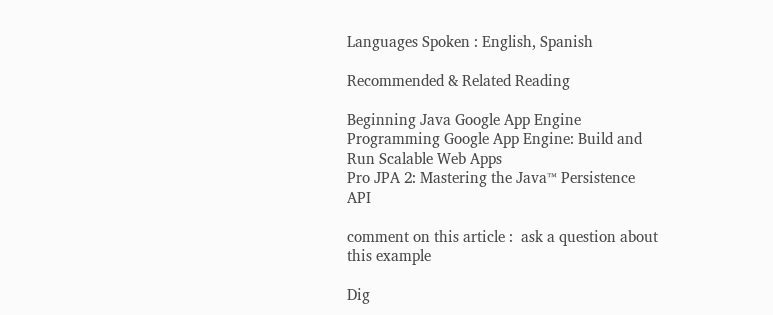Languages Spoken : English, Spanish

Recommended & Related Reading

Beginning Java Google App Engine
Programming Google App Engine: Build and Run Scalable Web Apps
Pro JPA 2: Mastering the Java™ Persistence API

comment on this article :  ask a question about this example

Dig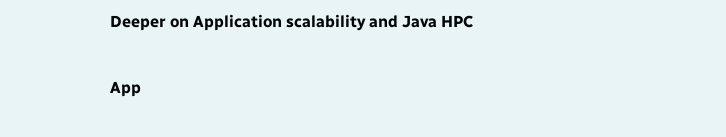Deeper on Application scalability and Java HPC

App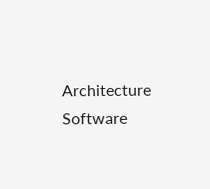Architecture
Software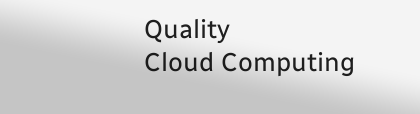Quality
Cloud Computing